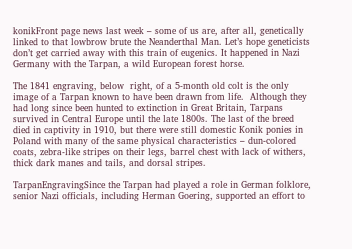konikFront page news last week – some of us are, after all, genetically linked to that lowbrow brute the Neanderthal Man. Let’s hope geneticists don’t get carried away with this train of eugenics. It happened in Nazi Germany with the Tarpan, a wild European forest horse.

The 1841 engraving, below  right, of a 5-month old colt is the only image of a Tarpan known to have been drawn from life.  Although they had long since been hunted to extinction in Great Britain, Tarpans survived in Central Europe until the late 1800s. The last of the breed died in captivity in 1910, but there were still domestic Konik ponies in Poland with many of the same physical characteristics – dun-colored coats, zebra-like stripes on their legs, barrel chest with lack of withers, thick dark manes and tails, and dorsal stripes.

TarpanEngravingSince the Tarpan had played a role in German folklore, senior Nazi officials, including Herman Goering, supported an effort to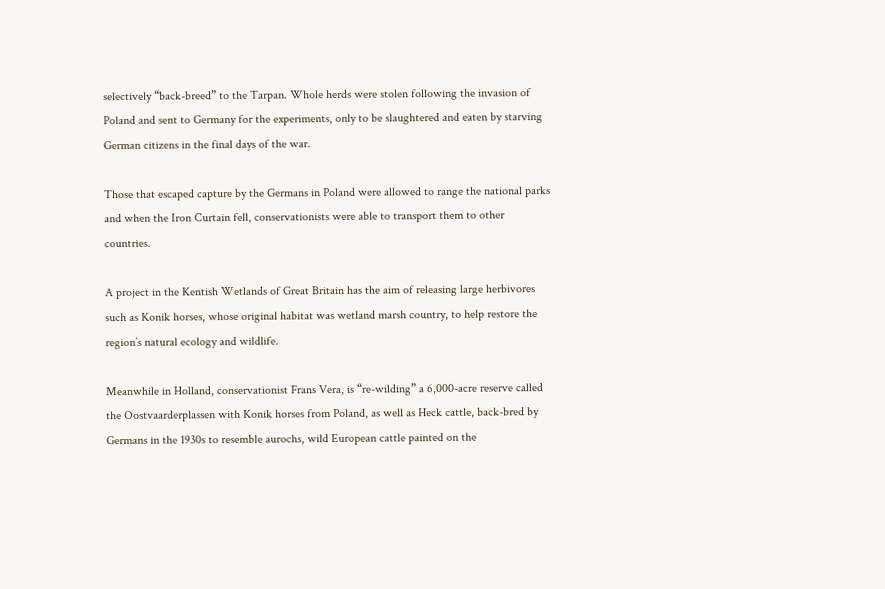selectively “back-breed” to the Tarpan. Whole herds were stolen following the invasion of Poland and sent to Germany for the experiments, only to be slaughtered and eaten by starving German citizens in the final days of the war.

Those that escaped capture by the Germans in Poland were allowed to range the national parks and when the Iron Curtain fell, conservationists were able to transport them to other countries.

A project in the Kentish Wetlands of Great Britain has the aim of releasing large herbivores such as Konik horses, whose original habitat was wetland marsh country, to help restore the region’s natural ecology and wildlife.

Meanwhile in Holland, conservationist Frans Vera, is “re-wilding” a 6,000-acre reserve called the Oostvaarderplassen with Konik horses from Poland, as well as Heck cattle, back-bred by Germans in the 1930s to resemble aurochs, wild European cattle painted on the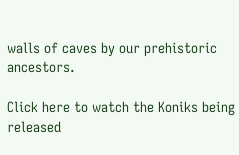walls of caves by our prehistoric ancestors.

Click here to watch the Koniks being released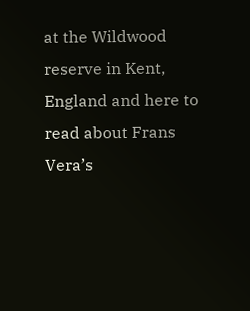at the Wildwood reserve in Kent, England and here to read about Frans Vera’s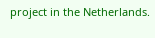project in the Netherlands.